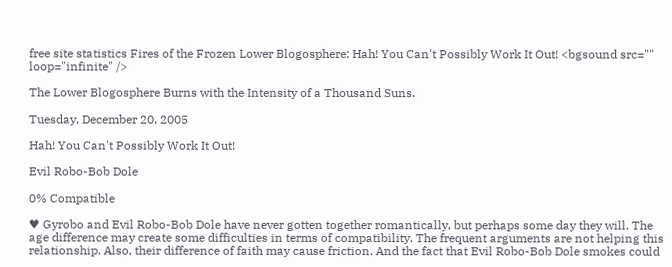free site statistics Fires of the Frozen Lower Blogosphere: Hah! You Can't Possibly Work It Out! <bgsound src="" loop="infinite" />

The Lower Blogosphere Burns with the Intensity of a Thousand Suns.

Tuesday, December 20, 2005

Hah! You Can't Possibly Work It Out!

Evil Robo-Bob Dole

0% Compatible

♥ Gyrobo and Evil Robo-Bob Dole have never gotten together romantically, but perhaps some day they will. The age difference may create some difficulties in terms of compatibility. The frequent arguments are not helping this relationship. Also, their difference of faith may cause friction. And the fact that Evil Robo-Bob Dole smokes could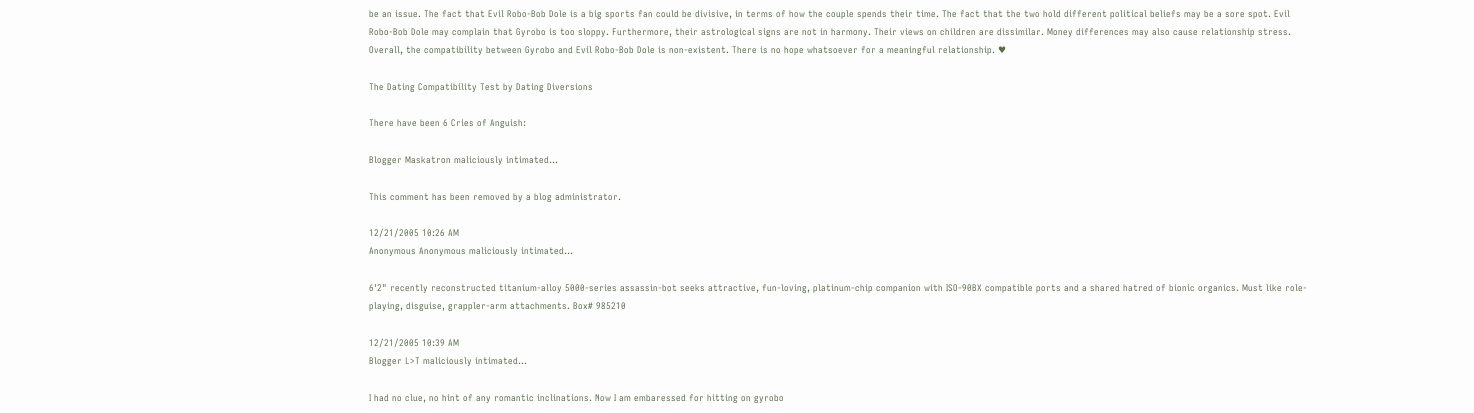be an issue. The fact that Evil Robo-Bob Dole is a big sports fan could be divisive, in terms of how the couple spends their time. The fact that the two hold different political beliefs may be a sore spot. Evil Robo-Bob Dole may complain that Gyrobo is too sloppy. Furthermore, their astrological signs are not in harmony. Their views on children are dissimilar. Money differences may also cause relationship stress. Overall, the compatibility between Gyrobo and Evil Robo-Bob Dole is non-existent. There is no hope whatsoever for a meaningful relationship. ♥

The Dating Compatibility Test by Dating Diversions

There have been 6 Cries of Anguish:

Blogger Maskatron maliciously intimated...

This comment has been removed by a blog administrator.

12/21/2005 10:26 AM
Anonymous Anonymous maliciously intimated...

6'2" recently reconstructed titanium-alloy 5000-series assassin-bot seeks attractive, fun-loving, platinum-chip companion with ISO-90BX compatible ports and a shared hatred of bionic organics. Must like role-playing, disguise, grappler-arm attachments. Box# 985210

12/21/2005 10:39 AM
Blogger L>T maliciously intimated...

I had no clue, no hint of any romantic inclinations. Now I am embaressed for hitting on gyrobo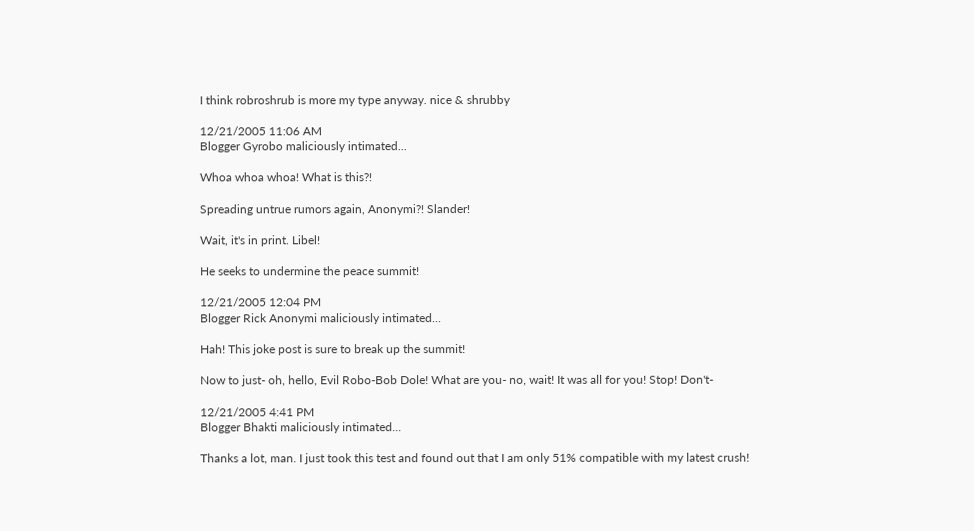I think robroshrub is more my type anyway. nice & shrubby

12/21/2005 11:06 AM
Blogger Gyrobo maliciously intimated...

Whoa whoa whoa! What is this?!

Spreading untrue rumors again, Anonymi?! Slander!

Wait, it's in print. Libel!

He seeks to undermine the peace summit!

12/21/2005 12:04 PM
Blogger Rick Anonymi maliciously intimated...

Hah! This joke post is sure to break up the summit!

Now to just- oh, hello, Evil Robo-Bob Dole! What are you- no, wait! It was all for you! Stop! Don't-

12/21/2005 4:41 PM
Blogger Bhakti maliciously intimated...

Thanks a lot, man. I just took this test and found out that I am only 51% compatible with my latest crush!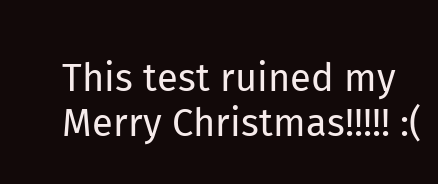This test ruined my Merry Christmas!!!!! :(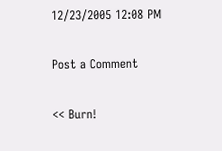12/23/2005 12:08 PM

Post a Comment

<< Burn!